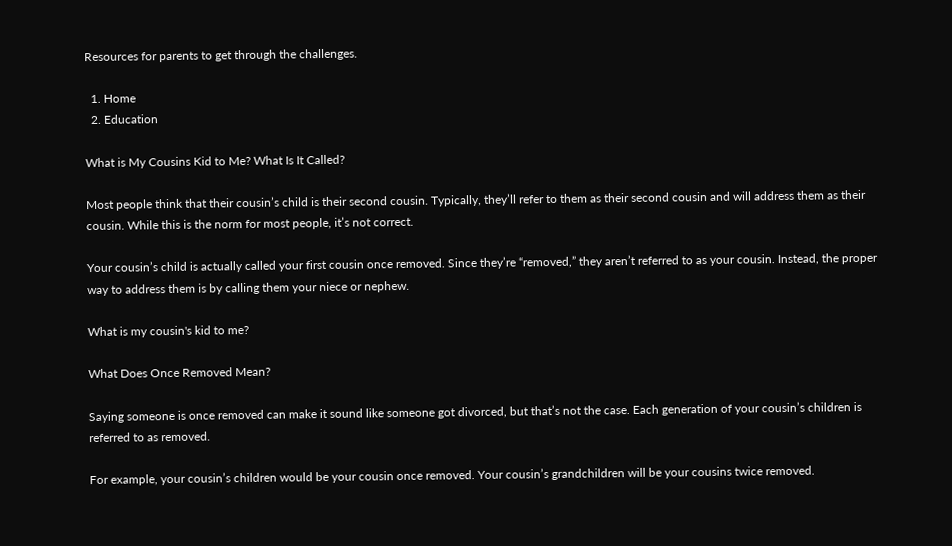Resources for parents to get through the challenges.

  1. Home
  2. Education

What is My Cousins Kid to Me? What Is It Called?

Most people think that their cousin’s child is their second cousin. Typically, they’ll refer to them as their second cousin and will address them as their cousin. While this is the norm for most people, it’s not correct.

Your cousin’s child is actually called your first cousin once removed. Since they’re “removed,” they aren’t referred to as your cousin. Instead, the proper way to address them is by calling them your niece or nephew.

What is my cousin's kid to me?

What Does Once Removed Mean?

Saying someone is once removed can make it sound like someone got divorced, but that’s not the case. Each generation of your cousin’s children is referred to as removed.

For example, your cousin’s children would be your cousin once removed. Your cousin’s grandchildren will be your cousins twice removed.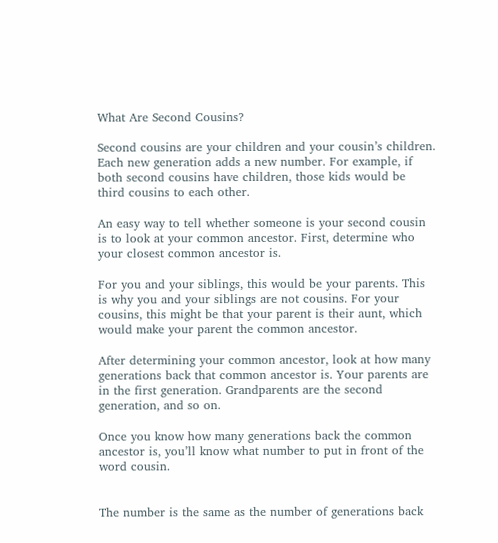What Are Second Cousins?

Second cousins are your children and your cousin’s children. Each new generation adds a new number. For example, if both second cousins have children, those kids would be third cousins to each other.

An easy way to tell whether someone is your second cousin is to look at your common ancestor. First, determine who your closest common ancestor is.

For you and your siblings, this would be your parents. This is why you and your siblings are not cousins. For your cousins, this might be that your parent is their aunt, which would make your parent the common ancestor.

After determining your common ancestor, look at how many generations back that common ancestor is. Your parents are in the first generation. Grandparents are the second generation, and so on.

Once you know how many generations back the common ancestor is, you’ll know what number to put in front of the word cousin.


The number is the same as the number of generations back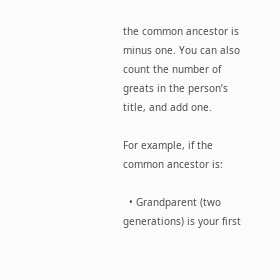the common ancestor is minus one. You can also count the number of greats in the person’s title, and add one.

For example, if the common ancestor is:

  • Grandparent (two generations) is your first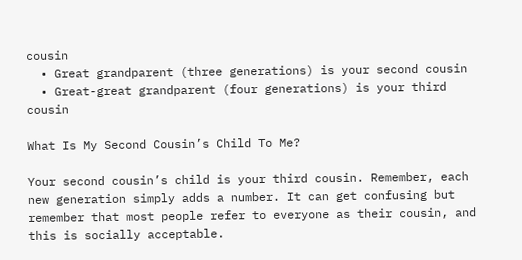cousin
  • Great grandparent (three generations) is your second cousin
  • Great-great grandparent (four generations) is your third cousin

What Is My Second Cousin’s Child To Me?

Your second cousin’s child is your third cousin. Remember, each new generation simply adds a number. It can get confusing but remember that most people refer to everyone as their cousin, and this is socially acceptable.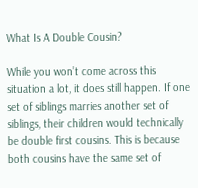What Is A Double Cousin?

While you won’t come across this situation a lot, it does still happen. If one set of siblings marries another set of siblings, their children would technically be double first cousins. This is because both cousins have the same set of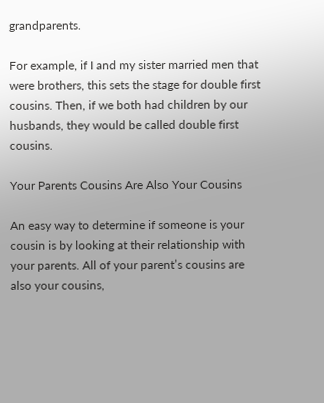grandparents.

For example, if I and my sister married men that were brothers, this sets the stage for double first cousins. Then, if we both had children by our husbands, they would be called double first cousins.

Your Parents Cousins Are Also Your Cousins

An easy way to determine if someone is your cousin is by looking at their relationship with your parents. All of your parent’s cousins are also your cousins,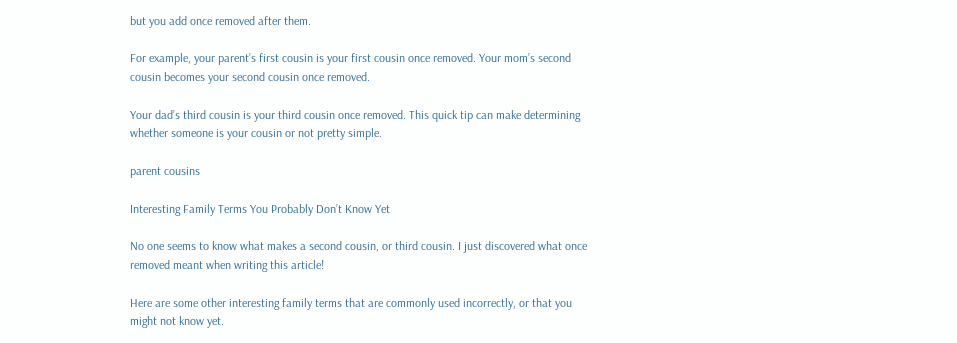but you add once removed after them.

For example, your parent’s first cousin is your first cousin once removed. Your mom’s second cousin becomes your second cousin once removed.

Your dad’s third cousin is your third cousin once removed. This quick tip can make determining whether someone is your cousin or not pretty simple.

parent cousins

Interesting Family Terms You Probably Don’t Know Yet

No one seems to know what makes a second cousin, or third cousin. I just discovered what once removed meant when writing this article!

Here are some other interesting family terms that are commonly used incorrectly, or that you might not know yet.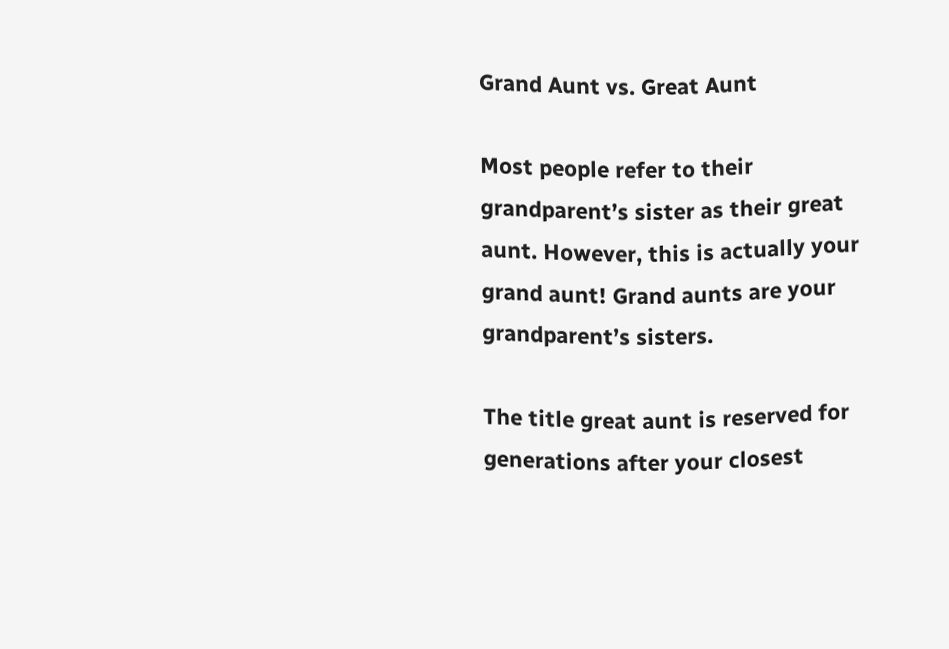Grand Aunt vs. Great Aunt

Most people refer to their grandparent’s sister as their great aunt. However, this is actually your grand aunt! Grand aunts are your grandparent’s sisters.

The title great aunt is reserved for generations after your closest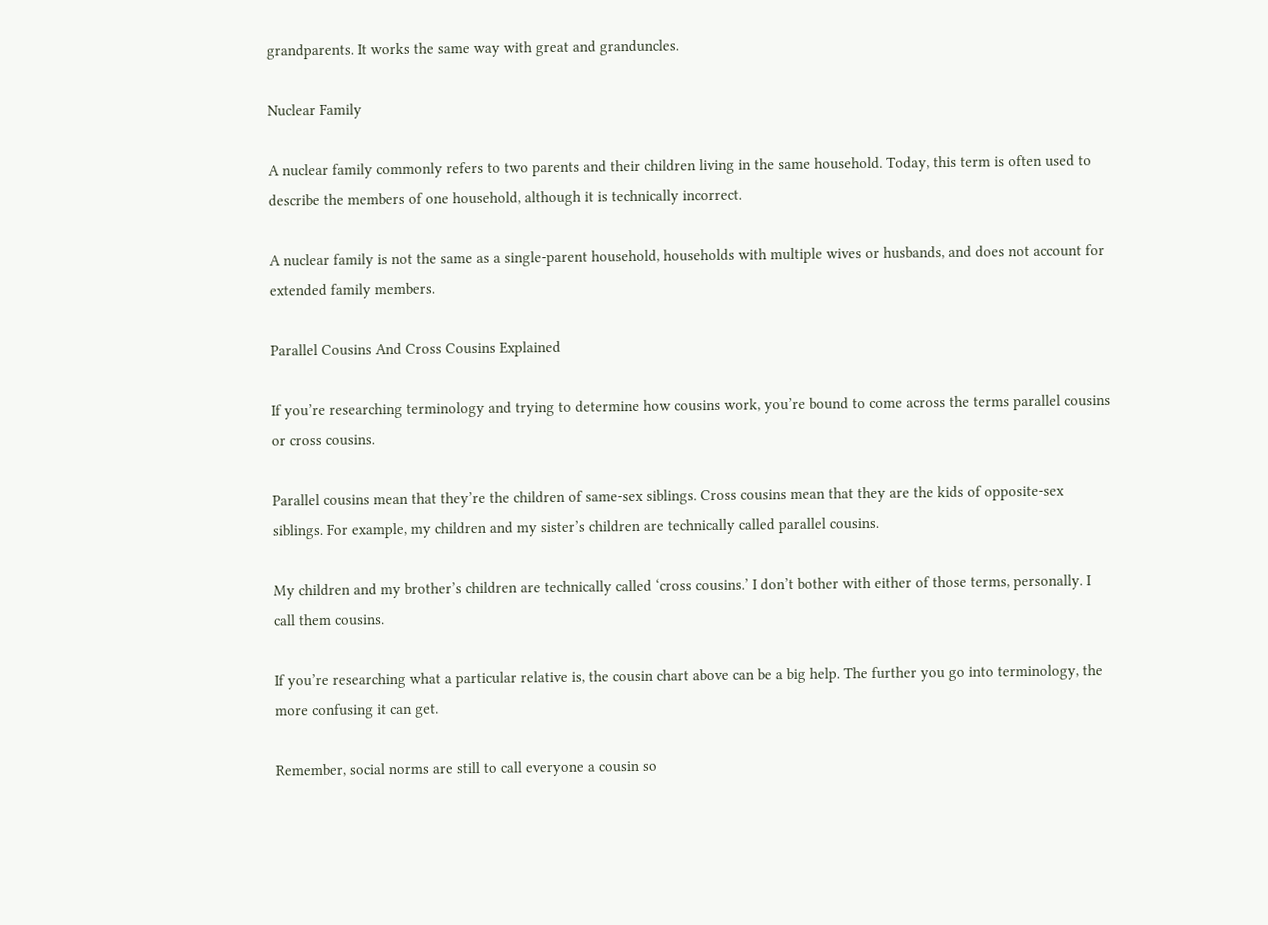grandparents. It works the same way with great and granduncles.

Nuclear Family

A nuclear family commonly refers to two parents and their children living in the same household. Today, this term is often used to describe the members of one household, although it is technically incorrect.

A nuclear family is not the same as a single-parent household, households with multiple wives or husbands, and does not account for extended family members.

Parallel Cousins And Cross Cousins Explained

If you’re researching terminology and trying to determine how cousins work, you’re bound to come across the terms parallel cousins or cross cousins.

Parallel cousins mean that they’re the children of same-sex siblings. Cross cousins mean that they are the kids of opposite-sex siblings. For example, my children and my sister’s children are technically called parallel cousins.

My children and my brother’s children are technically called ‘cross cousins.’ I don’t bother with either of those terms, personally. I call them cousins.

If you’re researching what a particular relative is, the cousin chart above can be a big help. The further you go into terminology, the more confusing it can get.

Remember, social norms are still to call everyone a cousin so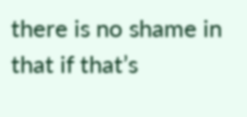there is no shame in that if that’s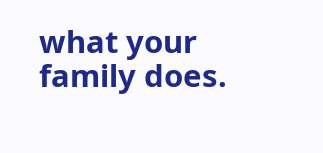what your family does.